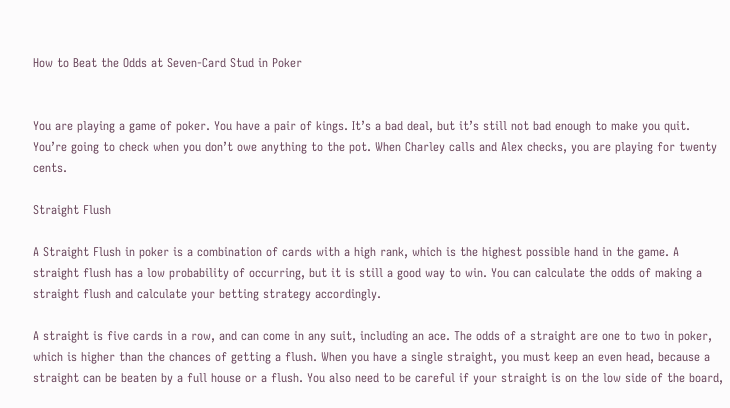How to Beat the Odds at Seven-Card Stud in Poker


You are playing a game of poker. You have a pair of kings. It’s a bad deal, but it’s still not bad enough to make you quit. You’re going to check when you don’t owe anything to the pot. When Charley calls and Alex checks, you are playing for twenty cents.

Straight Flush

A Straight Flush in poker is a combination of cards with a high rank, which is the highest possible hand in the game. A straight flush has a low probability of occurring, but it is still a good way to win. You can calculate the odds of making a straight flush and calculate your betting strategy accordingly.

A straight is five cards in a row, and can come in any suit, including an ace. The odds of a straight are one to two in poker, which is higher than the chances of getting a flush. When you have a single straight, you must keep an even head, because a straight can be beaten by a full house or a flush. You also need to be careful if your straight is on the low side of the board,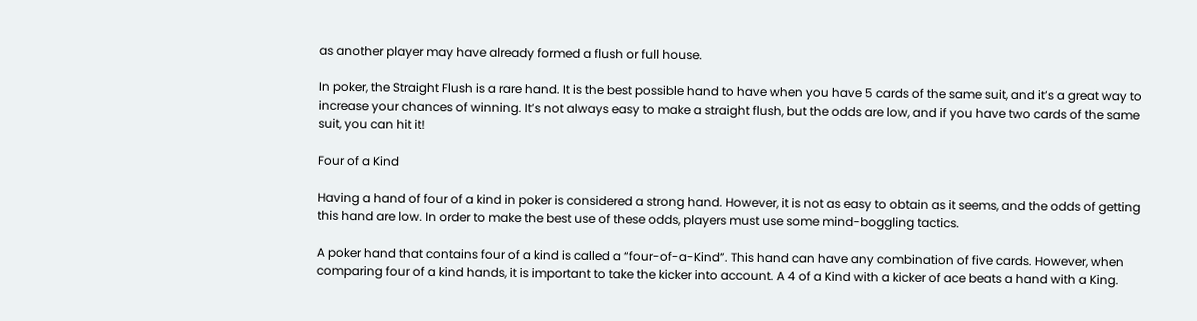as another player may have already formed a flush or full house.

In poker, the Straight Flush is a rare hand. It is the best possible hand to have when you have 5 cards of the same suit, and it’s a great way to increase your chances of winning. It’s not always easy to make a straight flush, but the odds are low, and if you have two cards of the same suit, you can hit it!

Four of a Kind

Having a hand of four of a kind in poker is considered a strong hand. However, it is not as easy to obtain as it seems, and the odds of getting this hand are low. In order to make the best use of these odds, players must use some mind-boggling tactics.

A poker hand that contains four of a kind is called a “four-of-a-Kind”. This hand can have any combination of five cards. However, when comparing four of a kind hands, it is important to take the kicker into account. A 4 of a Kind with a kicker of ace beats a hand with a King.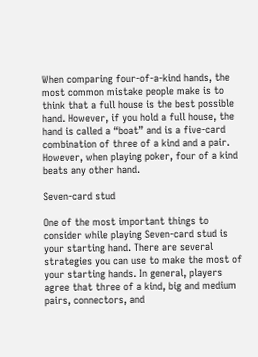When comparing four-of-a-kind hands, the most common mistake people make is to think that a full house is the best possible hand. However, if you hold a full house, the hand is called a “boat” and is a five-card combination of three of a kind and a pair. However, when playing poker, four of a kind beats any other hand.

Seven-card stud

One of the most important things to consider while playing Seven-card stud is your starting hand. There are several strategies you can use to make the most of your starting hands. In general, players agree that three of a kind, big and medium pairs, connectors, and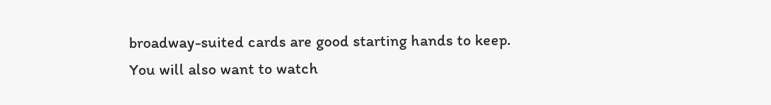broadway-suited cards are good starting hands to keep. You will also want to watch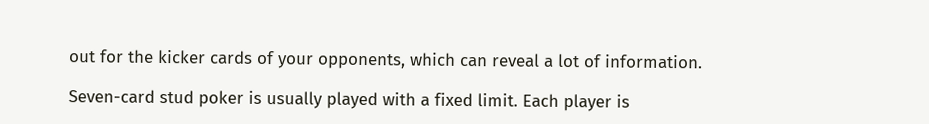out for the kicker cards of your opponents, which can reveal a lot of information.

Seven-card stud poker is usually played with a fixed limit. Each player is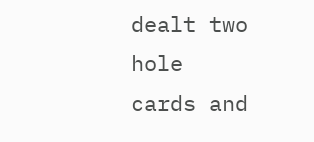dealt two hole cards and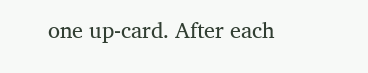one up-card. After each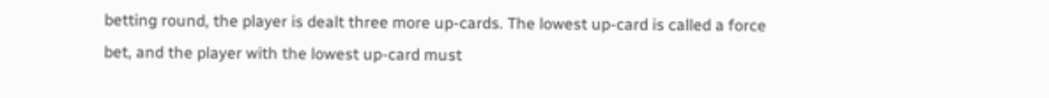betting round, the player is dealt three more up-cards. The lowest up-card is called a force bet, and the player with the lowest up-card must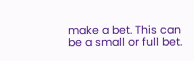make a bet. This can be a small or full bet.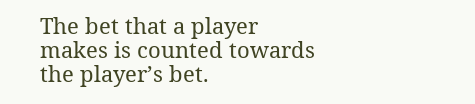The bet that a player makes is counted towards the player’s bet.